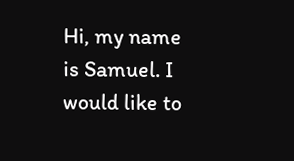Hi, my name is Samuel. I would like to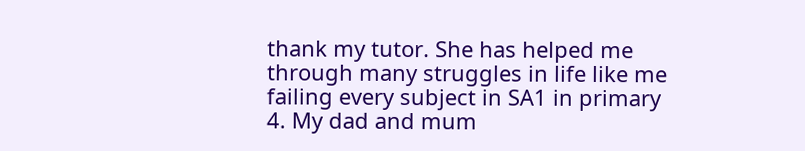thank my tutor. She has helped me through many struggles in life like me failing every subject in SA1 in primary 4. My dad and mum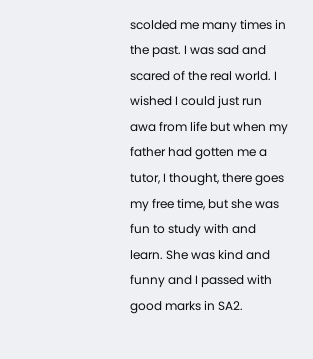scolded me many times in the past. I was sad and scared of the real world. I wished I could just run awa from life but when my father had gotten me a tutor, I thought, there goes my free time, but she was fun to study with and learn. She was kind and funny and I passed with good marks in SA2.